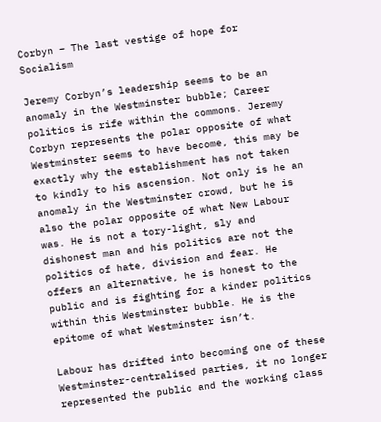Corbyn – The last vestige of hope for Socialism

Jeremy Corbyn’s leadership seems to be an anomaly in the Westminster bubble; Career politics is rife within the commons. Jeremy Corbyn represents the polar opposite of what Westminster seems to have become, this may be exactly why the establishment has not taken to kindly to his ascension. Not only is he an anomaly in the Westminster crowd, but he is also the polar opposite of what New Labour was. He is not a tory-light, sly and dishonest man and his politics are not the politics of hate, division and fear. He offers an alternative, he is honest to the public and is fighting for a kinder politics within this Westminster bubble. He is the epitome of what Westminster isn’t.

Labour has drifted into becoming one of these Westminster-centralised parties, it no longer represented the public and the working class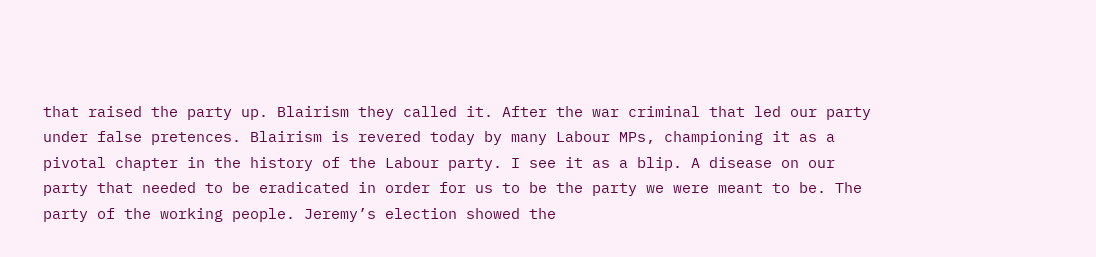that raised the party up. Blairism they called it. After the war criminal that led our party under false pretences. Blairism is revered today by many Labour MPs, championing it as a pivotal chapter in the history of the Labour party. I see it as a blip. A disease on our party that needed to be eradicated in order for us to be the party we were meant to be. The party of the working people. Jeremy’s election showed the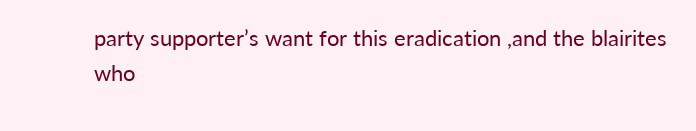party supporter’s want for this eradication ,and the blairites who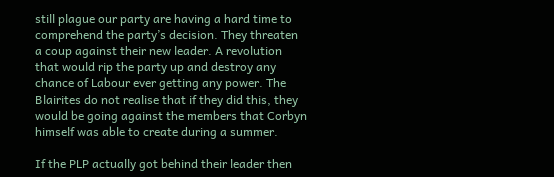still plague our party are having a hard time to comprehend the party’s decision. They threaten a coup against their new leader. A revolution that would rip the party up and destroy any chance of Labour ever getting any power. The Blairites do not realise that if they did this, they would be going against the members that Corbyn himself was able to create during a summer.

If the PLP actually got behind their leader then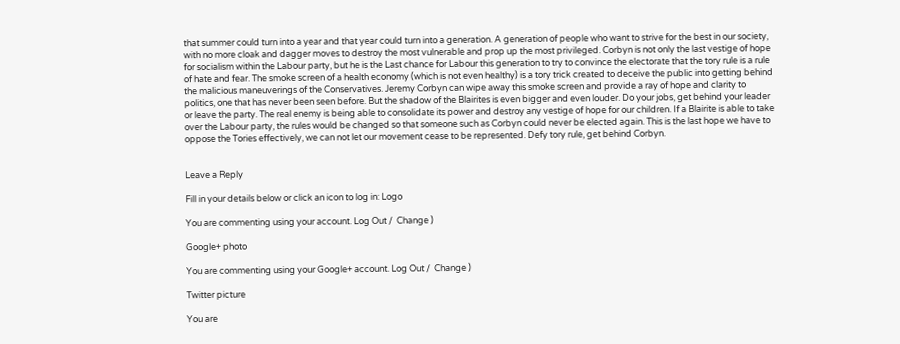that summer could turn into a year and that year could turn into a generation. A generation of people who want to strive for the best in our society, with no more cloak and dagger moves to destroy the most vulnerable and prop up the most privileged. Corbyn is not only the last vestige of hope for socialism within the Labour party, but he is the Last chance for Labour this generation to try to convince the electorate that the tory rule is a rule of hate and fear. The smoke screen of a health economy (which is not even healthy) is a tory trick created to deceive the public into getting behind the malicious maneuverings of the Conservatives. Jeremy Corbyn can wipe away this smoke screen and provide a ray of hope and clarity to politics, one that has never been seen before. But the shadow of the Blairites is even bigger and even louder. Do your jobs, get behind your leader or leave the party. The real enemy is being able to consolidate its power and destroy any vestige of hope for our children. If a Blairite is able to take over the Labour party, the rules would be changed so that someone such as Corbyn could never be elected again. This is the last hope we have to oppose the Tories effectively, we can not let our movement cease to be represented. Defy tory rule, get behind Corbyn.


Leave a Reply

Fill in your details below or click an icon to log in: Logo

You are commenting using your account. Log Out /  Change )

Google+ photo

You are commenting using your Google+ account. Log Out /  Change )

Twitter picture

You are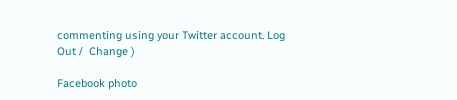commenting using your Twitter account. Log Out /  Change )

Facebook photo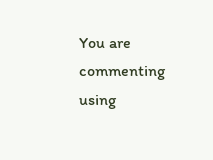You are commenting using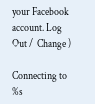your Facebook account. Log Out /  Change )

Connecting to %s